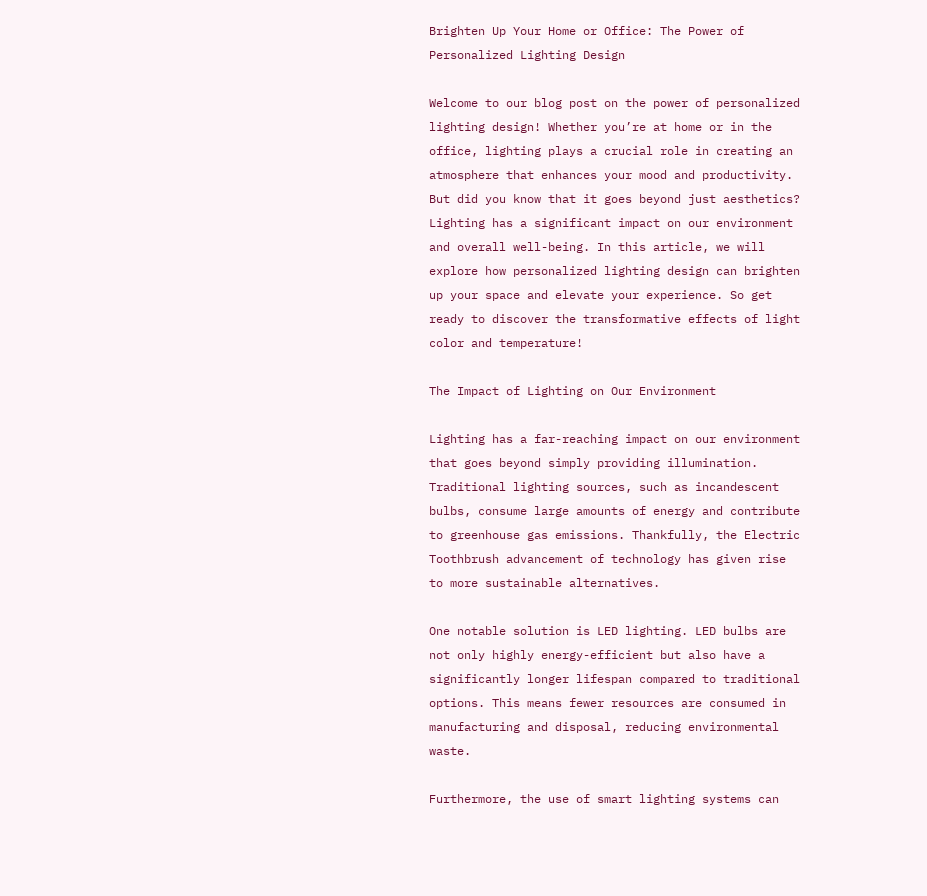Brighten Up Your Home or Office: The Power of Personalized Lighting Design

Welcome to our blog post on the power of personalized lighting design! Whether you’re at home or in the office, lighting plays a crucial role in creating an atmosphere that enhances your mood and productivity. But did you know that it goes beyond just aesthetics? Lighting has a significant impact on our environment and overall well-being. In this article, we will explore how personalized lighting design can brighten up your space and elevate your experience. So get ready to discover the transformative effects of light color and temperature!

The Impact of Lighting on Our Environment

Lighting has a far-reaching impact on our environment that goes beyond simply providing illumination. Traditional lighting sources, such as incandescent bulbs, consume large amounts of energy and contribute to greenhouse gas emissions. Thankfully, the Electric Toothbrush advancement of technology has given rise to more sustainable alternatives.

One notable solution is LED lighting. LED bulbs are not only highly energy-efficient but also have a significantly longer lifespan compared to traditional options. This means fewer resources are consumed in manufacturing and disposal, reducing environmental waste.

Furthermore, the use of smart lighting systems can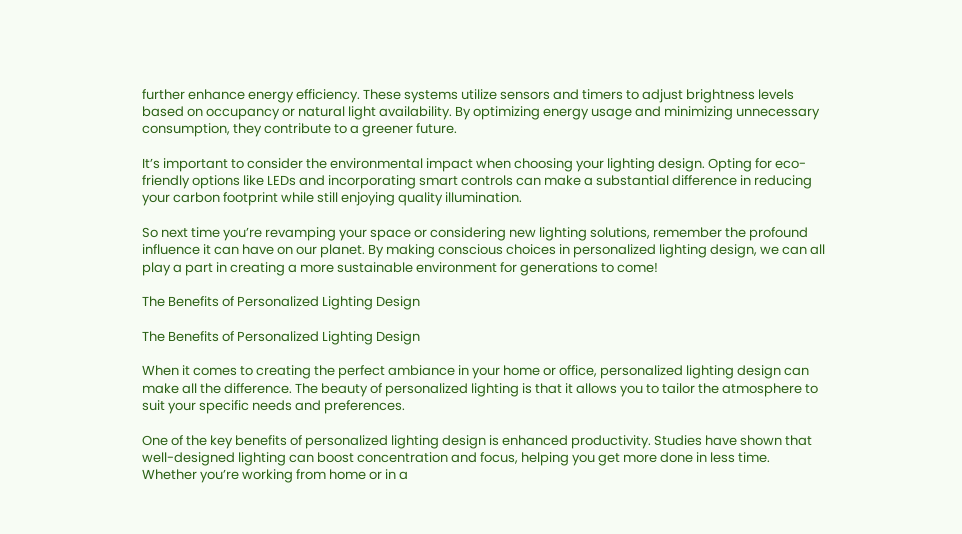further enhance energy efficiency. These systems utilize sensors and timers to adjust brightness levels based on occupancy or natural light availability. By optimizing energy usage and minimizing unnecessary consumption, they contribute to a greener future.

It’s important to consider the environmental impact when choosing your lighting design. Opting for eco-friendly options like LEDs and incorporating smart controls can make a substantial difference in reducing your carbon footprint while still enjoying quality illumination.

So next time you’re revamping your space or considering new lighting solutions, remember the profound influence it can have on our planet. By making conscious choices in personalized lighting design, we can all play a part in creating a more sustainable environment for generations to come!

The Benefits of Personalized Lighting Design

The Benefits of Personalized Lighting Design

When it comes to creating the perfect ambiance in your home or office, personalized lighting design can make all the difference. The beauty of personalized lighting is that it allows you to tailor the atmosphere to suit your specific needs and preferences.

One of the key benefits of personalized lighting design is enhanced productivity. Studies have shown that well-designed lighting can boost concentration and focus, helping you get more done in less time. Whether you’re working from home or in a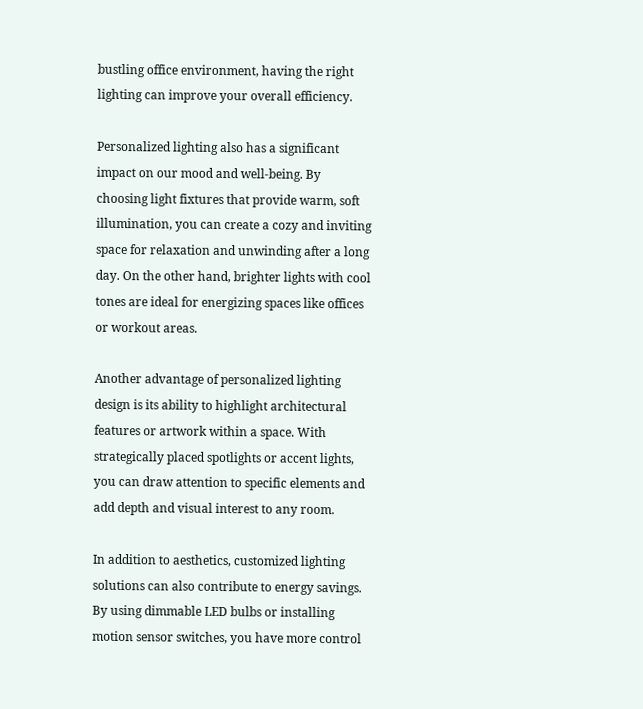bustling office environment, having the right lighting can improve your overall efficiency.

Personalized lighting also has a significant impact on our mood and well-being. By choosing light fixtures that provide warm, soft illumination, you can create a cozy and inviting space for relaxation and unwinding after a long day. On the other hand, brighter lights with cool tones are ideal for energizing spaces like offices or workout areas.

Another advantage of personalized lighting design is its ability to highlight architectural features or artwork within a space. With strategically placed spotlights or accent lights, you can draw attention to specific elements and add depth and visual interest to any room.

In addition to aesthetics, customized lighting solutions can also contribute to energy savings. By using dimmable LED bulbs or installing motion sensor switches, you have more control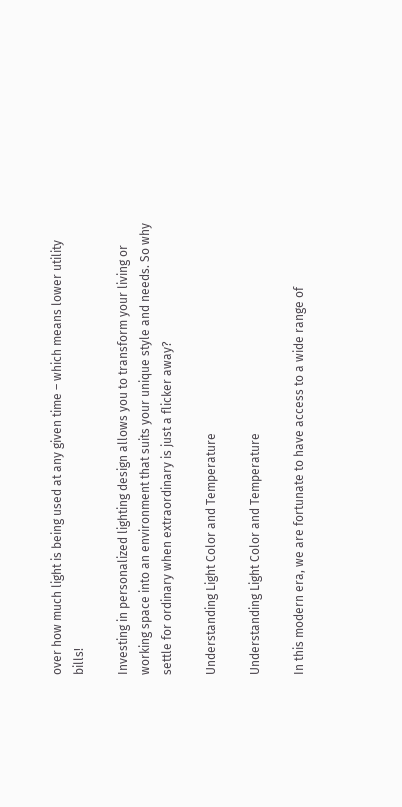over how much light is being used at any given time – which means lower utility bills!

Investing in personalized lighting design allows you to transform your living or working space into an environment that suits your unique style and needs. So why settle for ordinary when extraordinary is just a flicker away?

Understanding Light Color and Temperature

Understanding Light Color and Temperature

In this modern era, we are fortunate to have access to a wide range of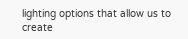lighting options that allow us to create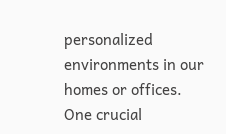personalized environments in our homes or offices. One crucial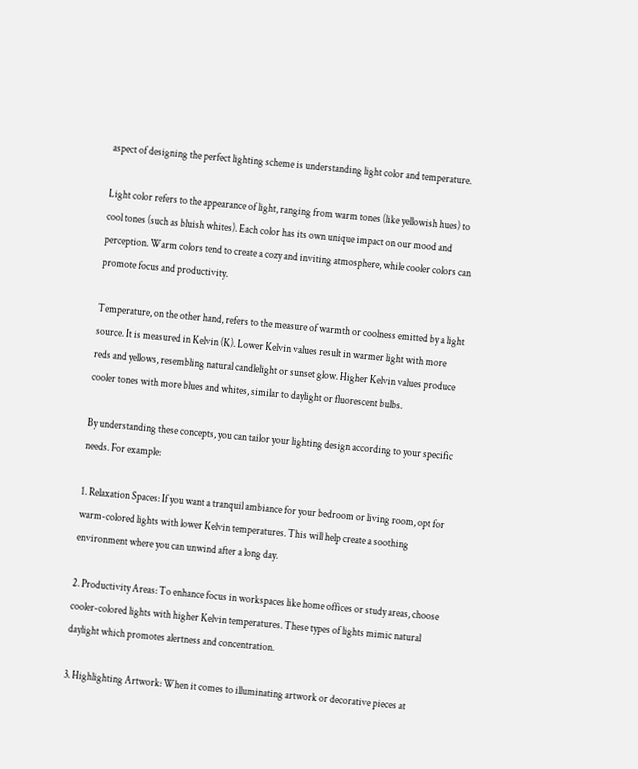aspect of designing the perfect lighting scheme is understanding light color and temperature.

Light color refers to the appearance of light, ranging from warm tones (like yellowish hues) to cool tones (such as bluish whites). Each color has its own unique impact on our mood and perception. Warm colors tend to create a cozy and inviting atmosphere, while cooler colors can promote focus and productivity.

Temperature, on the other hand, refers to the measure of warmth or coolness emitted by a light source. It is measured in Kelvin (K). Lower Kelvin values result in warmer light with more reds and yellows, resembling natural candlelight or sunset glow. Higher Kelvin values produce cooler tones with more blues and whites, similar to daylight or fluorescent bulbs.

By understanding these concepts, you can tailor your lighting design according to your specific needs. For example:

1. Relaxation Spaces: If you want a tranquil ambiance for your bedroom or living room, opt for warm-colored lights with lower Kelvin temperatures. This will help create a soothing environment where you can unwind after a long day.

2. Productivity Areas: To enhance focus in workspaces like home offices or study areas, choose cooler-colored lights with higher Kelvin temperatures. These types of lights mimic natural daylight which promotes alertness and concentration.

3. Highlighting Artwork: When it comes to illuminating artwork or decorative pieces at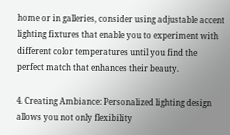home or in galleries, consider using adjustable accent lighting fixtures that enable you to experiment with different color temperatures until you find the perfect match that enhances their beauty.

4. Creating Ambiance: Personalized lighting design allows you not only flexibility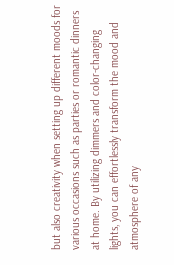but also creativity when setting up different moods for various occasions such as parties or romantic dinners at home. By utilizing dimmers and color-changing lights, you can effortlessly transform the mood and atmosphere of any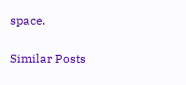space.

Similar Posts